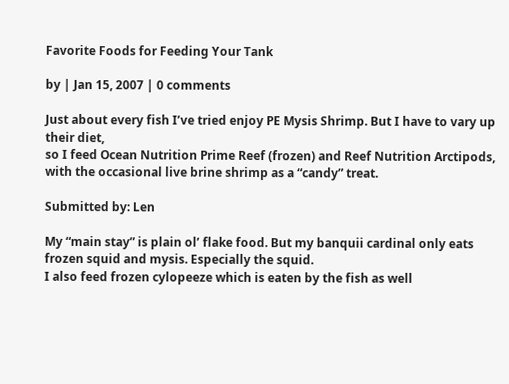Favorite Foods for Feeding Your Tank

by | Jan 15, 2007 | 0 comments

Just about every fish I’ve tried enjoy PE Mysis Shrimp. But I have to vary up their diet,
so I feed Ocean Nutrition Prime Reef (frozen) and Reef Nutrition Arctipods, with the occasional live brine shrimp as a “candy” treat.

Submitted by: Len

My “main stay” is plain ol’ flake food. But my banquii cardinal only eats frozen squid and mysis. Especially the squid.
I also feed frozen cylopeeze which is eaten by the fish as well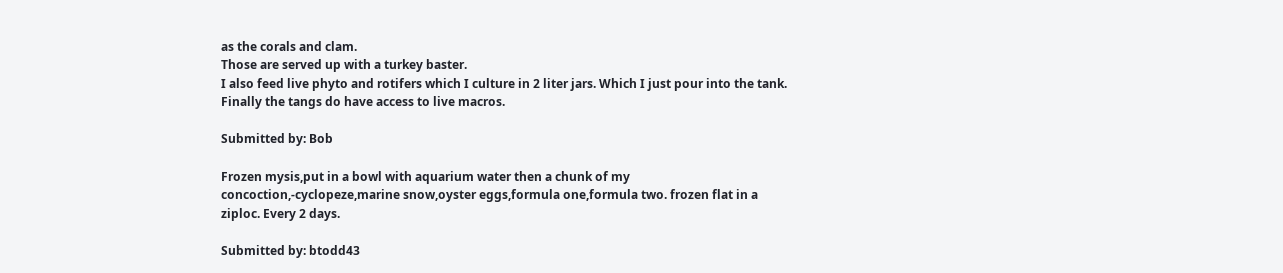as the corals and clam.
Those are served up with a turkey baster.
I also feed live phyto and rotifers which I culture in 2 liter jars. Which I just pour into the tank.
Finally the tangs do have access to live macros.

Submitted by: Bob

Frozen mysis,put in a bowl with aquarium water then a chunk of my concoction,-cyclopeze,marine snow,oyster eggs,formula one,formula two. frozen flat in a ziploc. Every 2 days.

Submitted by: btodd43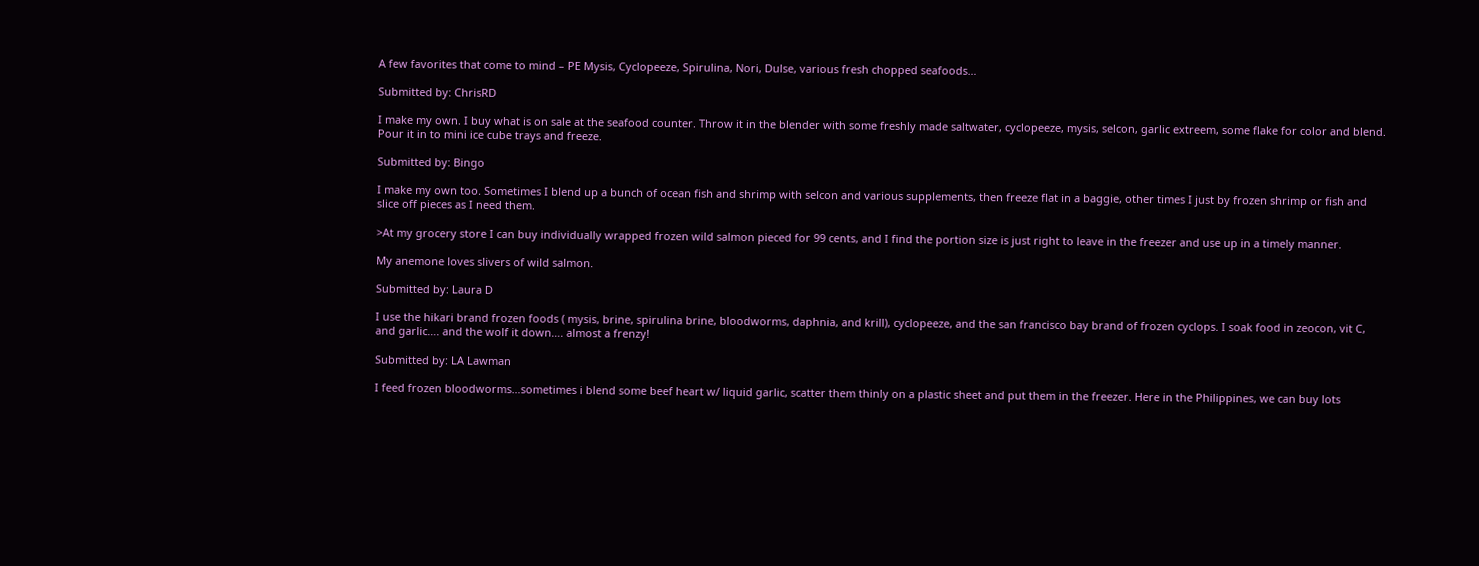A few favorites that come to mind – PE Mysis, Cyclopeeze, Spirulina, Nori, Dulse, various fresh chopped seafoods…

Submitted by: ChrisRD

I make my own. I buy what is on sale at the seafood counter. Throw it in the blender with some freshly made saltwater, cyclopeeze, mysis, selcon, garlic extreem, some flake for color and blend.
Pour it in to mini ice cube trays and freeze.

Submitted by: Bingo

I make my own too. Sometimes I blend up a bunch of ocean fish and shrimp with selcon and various supplements, then freeze flat in a baggie, other times I just by frozen shrimp or fish and slice off pieces as I need them.

>At my grocery store I can buy individually wrapped frozen wild salmon pieced for 99 cents, and I find the portion size is just right to leave in the freezer and use up in a timely manner.

My anemone loves slivers of wild salmon.

Submitted by: Laura D

I use the hikari brand frozen foods ( mysis, brine, spirulina brine, bloodworms, daphnia, and krill), cyclopeeze, and the san francisco bay brand of frozen cyclops. I soak food in zeocon, vit C, and garlic…. and the wolf it down…. almost a frenzy!

Submitted by: LA Lawman

I feed frozen bloodworms…sometimes i blend some beef heart w/ liquid garlic, scatter them thinly on a plastic sheet and put them in the freezer. Here in the Philippines, we can buy lots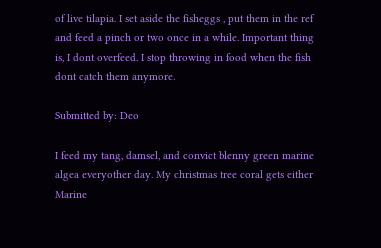of live tilapia. I set aside the fisheggs , put them in the ref and feed a pinch or two once in a while. Important thing is, I dont overfeed. I stop throwing in food when the fish dont catch them anymore.

Submitted by: Deo

I feed my tang, damsel, and convict blenny green marine algea everyother day. My christmas tree coral gets either Marine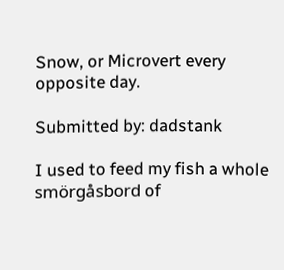Snow, or Microvert every opposite day.

Submitted by: dadstank

I used to feed my fish a whole smörgåsbord of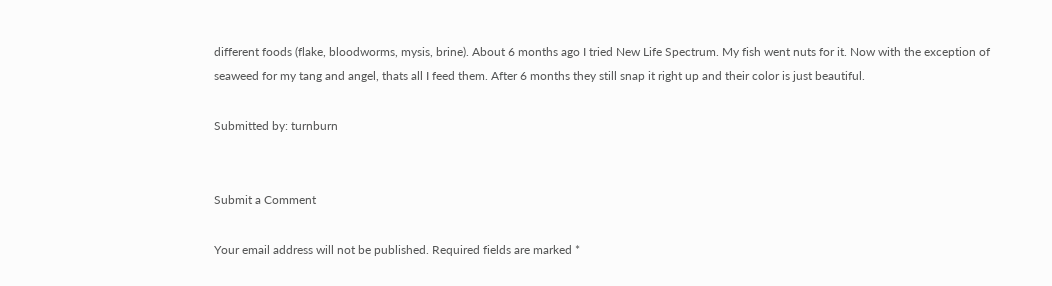different foods (flake, bloodworms, mysis, brine). About 6 months ago I tried New Life Spectrum. My fish went nuts for it. Now with the exception of seaweed for my tang and angel, thats all I feed them. After 6 months they still snap it right up and their color is just beautiful.

Submitted by: turnburn


Submit a Comment

Your email address will not be published. Required fields are marked *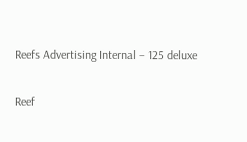Reefs Advertising Internal – 125 deluxe

Reef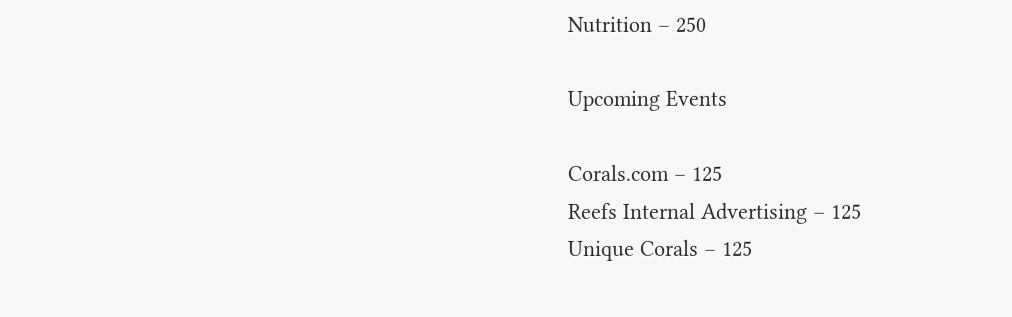Nutrition – 250

Upcoming Events

Corals.com – 125
Reefs Internal Advertising – 125
Unique Corals – 125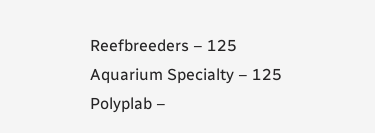Reefbreeders – 125
Aquarium Specialty – 125
Polyplab –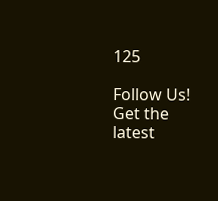125

Follow Us!
Get the latest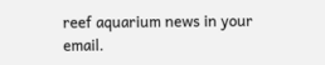reef aquarium news in your email.